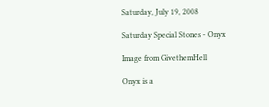Saturday, July 19, 2008

Saturday Special Stones - Onyx

Image from GivethemHell

Onyx is a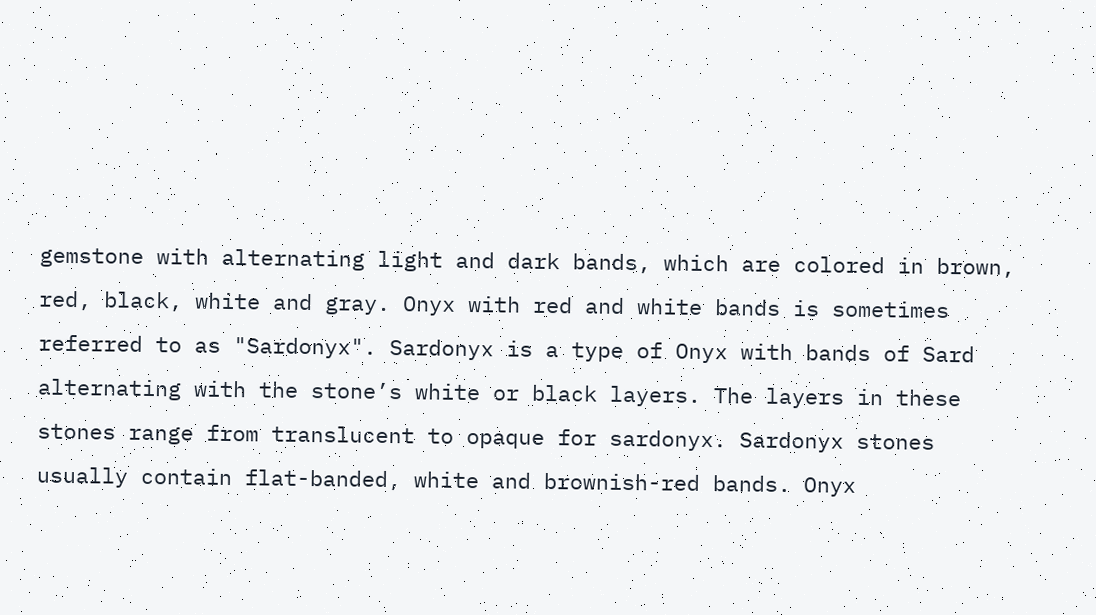gemstone with alternating light and dark bands, which are colored in brown, red, black, white and gray. Onyx with red and white bands is sometimes referred to as "Sardonyx". Sardonyx is a type of Onyx with bands of Sard alternating with the stone’s white or black layers. The layers in these stones range from translucent to opaque for sardonyx. Sardonyx stones usually contain flat-banded, white and brownish-red bands. Onyx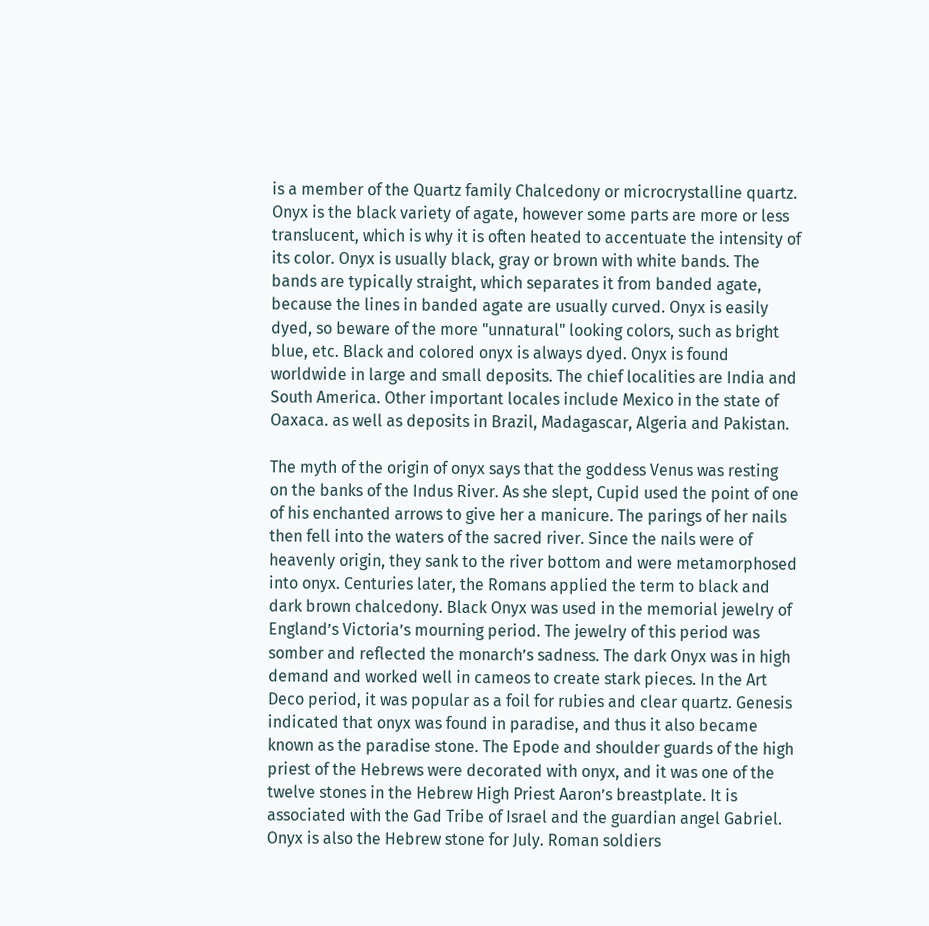is a member of the Quartz family Chalcedony or microcrystalline quartz. Onyx is the black variety of agate, however some parts are more or less translucent, which is why it is often heated to accentuate the intensity of its color. Onyx is usually black, gray or brown with white bands. The bands are typically straight, which separates it from banded agate, because the lines in banded agate are usually curved. Onyx is easily dyed, so beware of the more "unnatural" looking colors, such as bright blue, etc. Black and colored onyx is always dyed. Onyx is found worldwide in large and small deposits. The chief localities are India and South America. Other important locales include Mexico in the state of Oaxaca. as well as deposits in Brazil, Madagascar, Algeria and Pakistan.

The myth of the origin of onyx says that the goddess Venus was resting on the banks of the Indus River. As she slept, Cupid used the point of one of his enchanted arrows to give her a manicure. The parings of her nails then fell into the waters of the sacred river. Since the nails were of heavenly origin, they sank to the river bottom and were metamorphosed into onyx. Centuries later, the Romans applied the term to black and dark brown chalcedony. Black Onyx was used in the memorial jewelry of England’s Victoria’s mourning period. The jewelry of this period was somber and reflected the monarch’s sadness. The dark Onyx was in high demand and worked well in cameos to create stark pieces. In the Art Deco period, it was popular as a foil for rubies and clear quartz. Genesis indicated that onyx was found in paradise, and thus it also became known as the paradise stone. The Epode and shoulder guards of the high priest of the Hebrews were decorated with onyx, and it was one of the twelve stones in the Hebrew High Priest Aaron’s breastplate. It is associated with the Gad Tribe of Israel and the guardian angel Gabriel. Onyx is also the Hebrew stone for July. Roman soldiers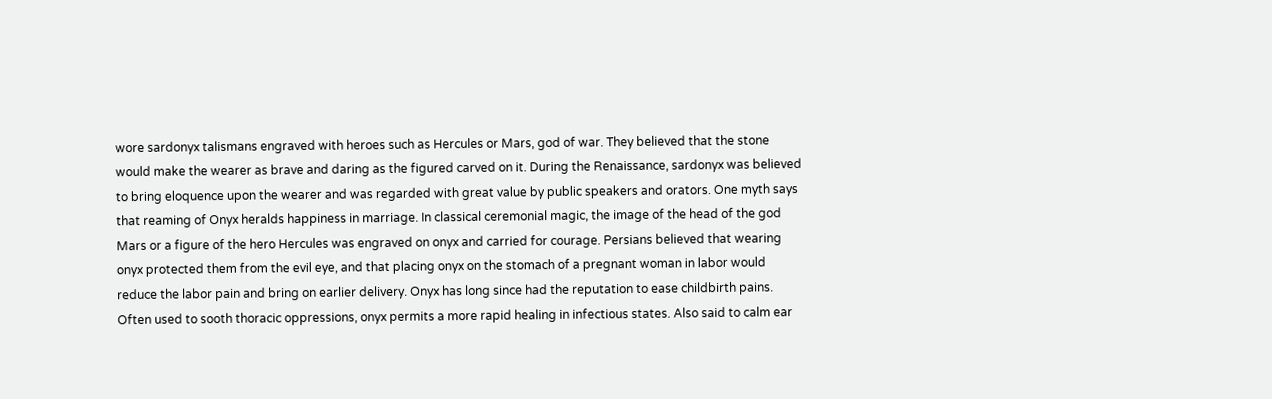wore sardonyx talismans engraved with heroes such as Hercules or Mars, god of war. They believed that the stone would make the wearer as brave and daring as the figured carved on it. During the Renaissance, sardonyx was believed to bring eloquence upon the wearer and was regarded with great value by public speakers and orators. One myth says that reaming of Onyx heralds happiness in marriage. In classical ceremonial magic, the image of the head of the god Mars or a figure of the hero Hercules was engraved on onyx and carried for courage. Persians believed that wearing onyx protected them from the evil eye, and that placing onyx on the stomach of a pregnant woman in labor would reduce the labor pain and bring on earlier delivery. Onyx has long since had the reputation to ease childbirth pains. Often used to sooth thoracic oppressions, onyx permits a more rapid healing in infectious states. Also said to calm ear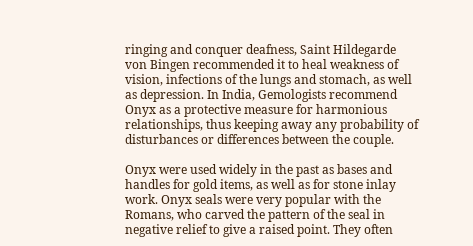ringing and conquer deafness, Saint Hildegarde von Bingen recommended it to heal weakness of vision, infections of the lungs and stomach, as well as depression. In India, Gemologists recommend Onyx as a protective measure for harmonious relationships, thus keeping away any probability of disturbances or differences between the couple.

Onyx were used widely in the past as bases and handles for gold items, as well as for stone inlay work. Onyx seals were very popular with the Romans, who carved the pattern of the seal in negative relief to give a raised point. They often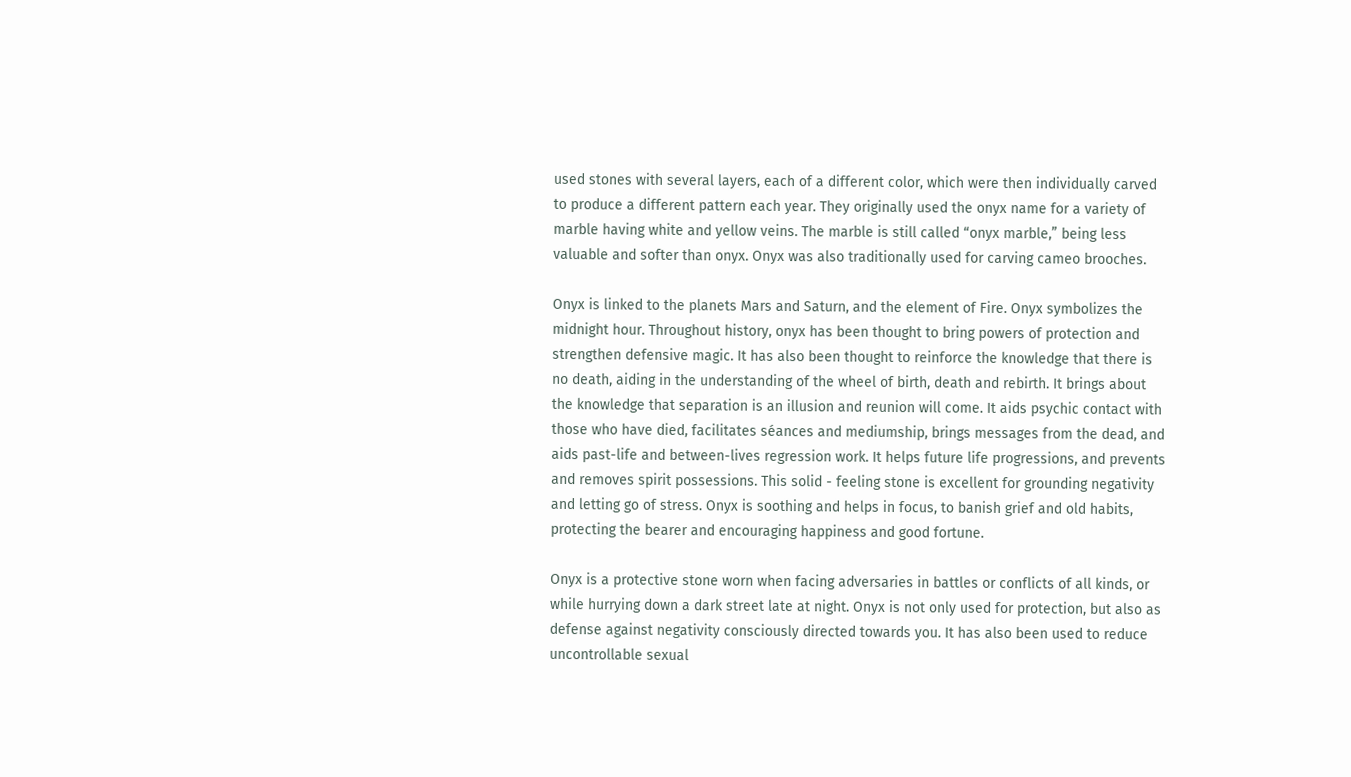used stones with several layers, each of a different color, which were then individually carved to produce a different pattern each year. They originally used the onyx name for a variety of marble having white and yellow veins. The marble is still called “onyx marble,” being less valuable and softer than onyx. Onyx was also traditionally used for carving cameo brooches.

Onyx is linked to the planets Mars and Saturn, and the element of Fire. Onyx symbolizes the midnight hour. Throughout history, onyx has been thought to bring powers of protection and strengthen defensive magic. It has also been thought to reinforce the knowledge that there is no death, aiding in the understanding of the wheel of birth, death and rebirth. It brings about the knowledge that separation is an illusion and reunion will come. It aids psychic contact with those who have died, facilitates séances and mediumship, brings messages from the dead, and aids past-life and between-lives regression work. It helps future life progressions, and prevents and removes spirit possessions. This solid - feeling stone is excellent for grounding negativity and letting go of stress. Onyx is soothing and helps in focus, to banish grief and old habits, protecting the bearer and encouraging happiness and good fortune.

Onyx is a protective stone worn when facing adversaries in battles or conflicts of all kinds, or while hurrying down a dark street late at night. Onyx is not only used for protection, but also as defense against negativity consciously directed towards you. It has also been used to reduce uncontrollable sexual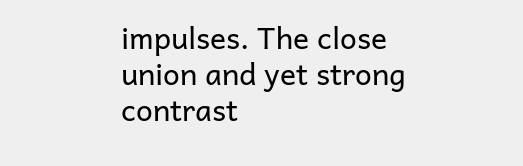impulses. The close union and yet strong contrast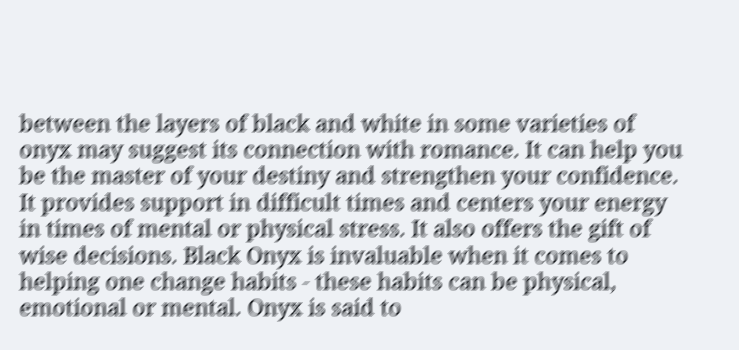between the layers of black and white in some varieties of onyx may suggest its connection with romance. It can help you be the master of your destiny and strengthen your confidence. It provides support in difficult times and centers your energy in times of mental or physical stress. It also offers the gift of wise decisions. Black Onyx is invaluable when it comes to helping one change habits - these habits can be physical, emotional or mental. Onyx is said to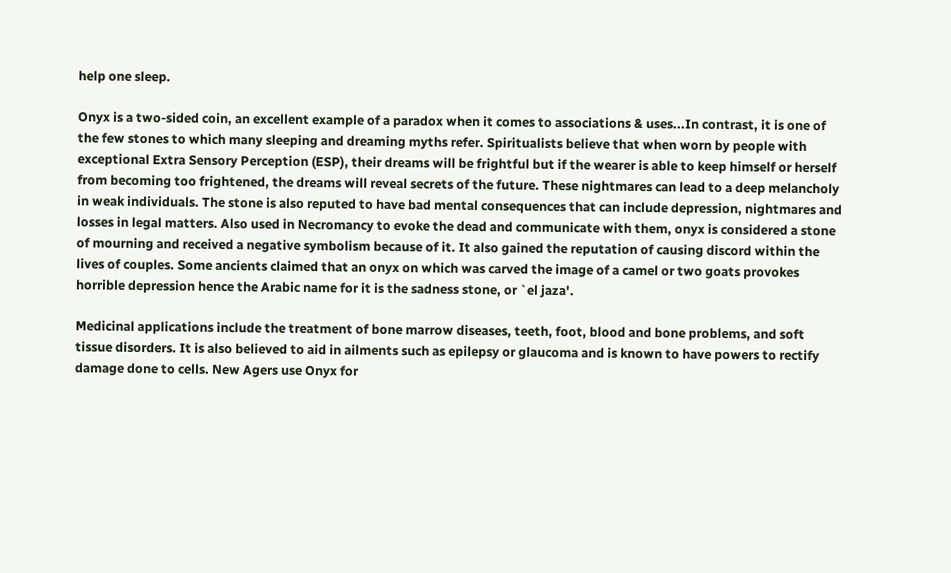help one sleep.

Onyx is a two-sided coin, an excellent example of a paradox when it comes to associations & uses...In contrast, it is one of the few stones to which many sleeping and dreaming myths refer. Spiritualists believe that when worn by people with exceptional Extra Sensory Perception (ESP), their dreams will be frightful but if the wearer is able to keep himself or herself from becoming too frightened, the dreams will reveal secrets of the future. These nightmares can lead to a deep melancholy in weak individuals. The stone is also reputed to have bad mental consequences that can include depression, nightmares and losses in legal matters. Also used in Necromancy to evoke the dead and communicate with them, onyx is considered a stone of mourning and received a negative symbolism because of it. It also gained the reputation of causing discord within the lives of couples. Some ancients claimed that an onyx on which was carved the image of a camel or two goats provokes horrible depression hence the Arabic name for it is the sadness stone, or `el jaza'.

Medicinal applications include the treatment of bone marrow diseases, teeth, foot, blood and bone problems, and soft tissue disorders. It is also believed to aid in ailments such as epilepsy or glaucoma and is known to have powers to rectify damage done to cells. New Agers use Onyx for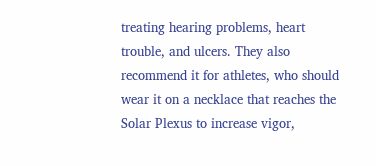treating hearing problems, heart trouble, and ulcers. They also recommend it for athletes, who should wear it on a necklace that reaches the Solar Plexus to increase vigor,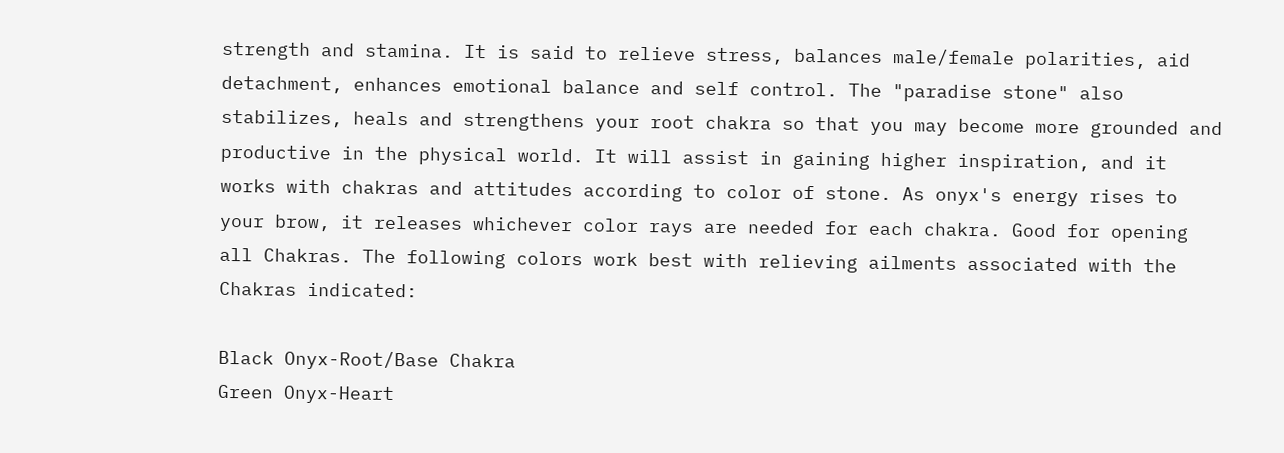strength and stamina. It is said to relieve stress, balances male/female polarities, aid detachment, enhances emotional balance and self control. The "paradise stone" also stabilizes, heals and strengthens your root chakra so that you may become more grounded and productive in the physical world. It will assist in gaining higher inspiration, and it works with chakras and attitudes according to color of stone. As onyx's energy rises to your brow, it releases whichever color rays are needed for each chakra. Good for opening all Chakras. The following colors work best with relieving ailments associated with the Chakras indicated:

Black Onyx-Root/Base Chakra
Green Onyx-Heart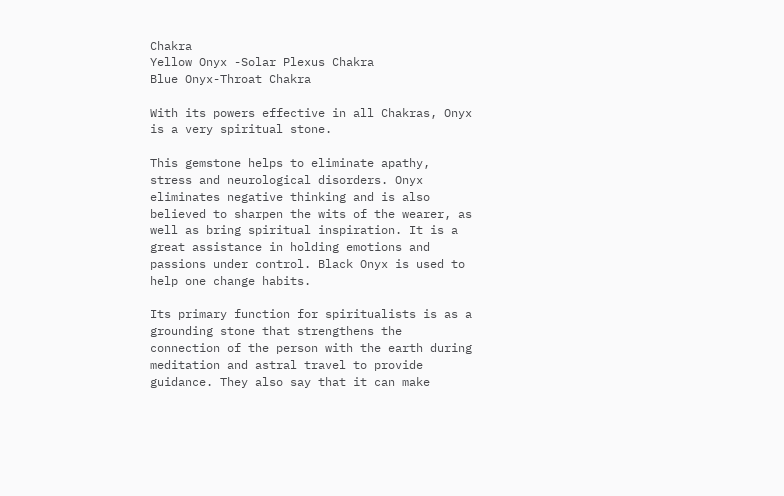Chakra
Yellow Onyx -Solar Plexus Chakra
Blue Onyx-Throat Chakra

With its powers effective in all Chakras, Onyx is a very spiritual stone.

This gemstone helps to eliminate apathy, stress and neurological disorders. Onyx eliminates negative thinking and is also believed to sharpen the wits of the wearer, as well as bring spiritual inspiration. It is a great assistance in holding emotions and passions under control. Black Onyx is used to help one change habits.

Its primary function for spiritualists is as a grounding stone that strengthens the connection of the person with the earth during meditation and astral travel to provide guidance. They also say that it can make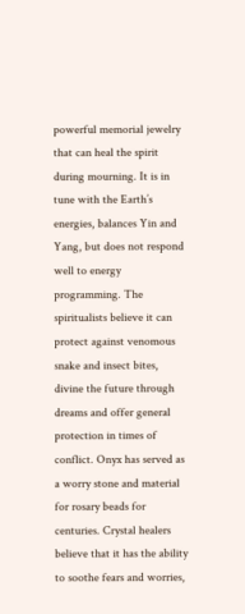powerful memorial jewelry that can heal the spirit during mourning. It is in tune with the Earth’s energies, balances Yin and Yang, but does not respond well to energy programming. The spiritualists believe it can protect against venomous snake and insect bites, divine the future through dreams and offer general protection in times of conflict. Onyx has served as a worry stone and material for rosary beads for centuries. Crystal healers believe that it has the ability to soothe fears and worries,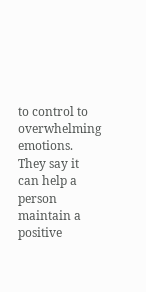to control to overwhelming emotions. They say it can help a person maintain a positive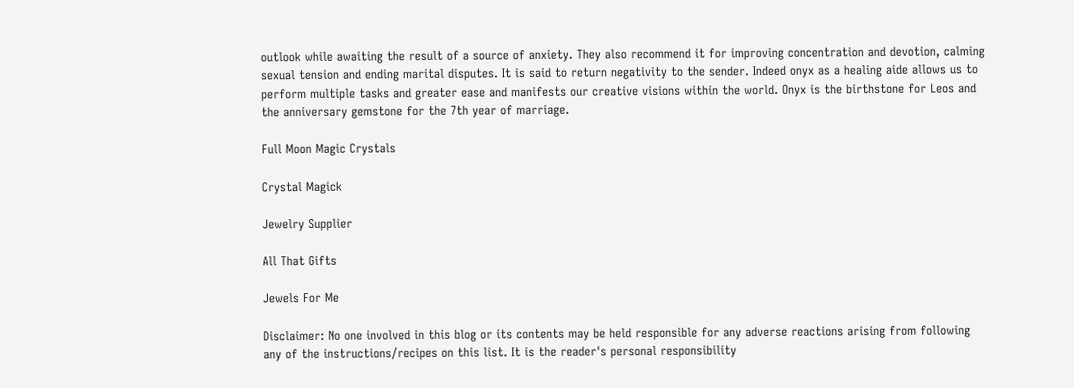outlook while awaiting the result of a source of anxiety. They also recommend it for improving concentration and devotion, calming sexual tension and ending marital disputes. It is said to return negativity to the sender. Indeed onyx as a healing aide allows us to perform multiple tasks and greater ease and manifests our creative visions within the world. Onyx is the birthstone for Leos and the anniversary gemstone for the 7th year of marriage.

Full Moon Magic Crystals

Crystal Magick

Jewelry Supplier

All That Gifts

Jewels For Me

Disclaimer: No one involved in this blog or its contents may be held responsible for any adverse reactions arising from following any of the instructions/recipes on this list. It is the reader's personal responsibility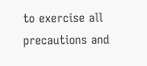to exercise all precautions and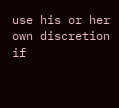use his or her own discretion if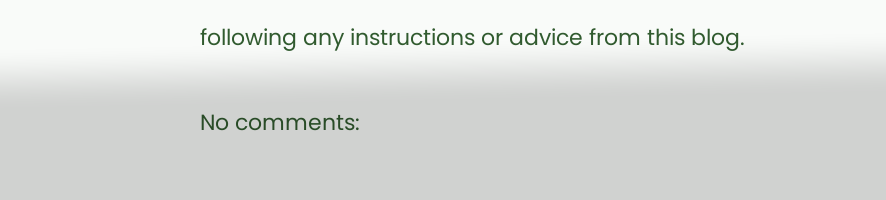following any instructions or advice from this blog.

No comments: